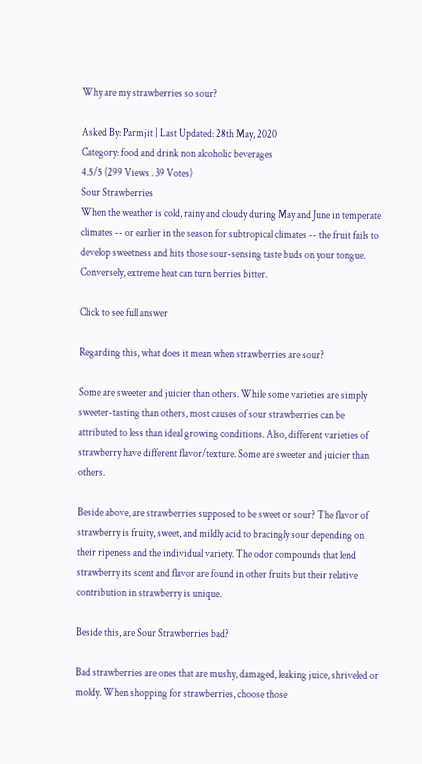Why are my strawberries so sour?

Asked By: Parmjit | Last Updated: 28th May, 2020
Category: food and drink non alcoholic beverages
4.5/5 (299 Views . 39 Votes)
Sour Strawberries
When the weather is cold, rainy and cloudy during May and June in temperate climates -- or earlier in the season for subtropical climates -- the fruit fails to develop sweetness and hits those sour-sensing taste buds on your tongue. Conversely, extreme heat can turn berries bitter.

Click to see full answer

Regarding this, what does it mean when strawberries are sour?

Some are sweeter and juicier than others. While some varieties are simply sweeter-tasting than others, most causes of sour strawberries can be attributed to less than ideal growing conditions. Also, different varieties of strawberry have different flavor/texture. Some are sweeter and juicier than others.

Beside above, are strawberries supposed to be sweet or sour? The flavor of strawberry is fruity, sweet, and mildly acid to bracingly sour depending on their ripeness and the individual variety. The odor compounds that lend strawberry its scent and flavor are found in other fruits but their relative contribution in strawberry is unique.

Beside this, are Sour Strawberries bad?

Bad strawberries are ones that are mushy, damaged, leaking juice, shriveled or moldy. When shopping for strawberries, choose those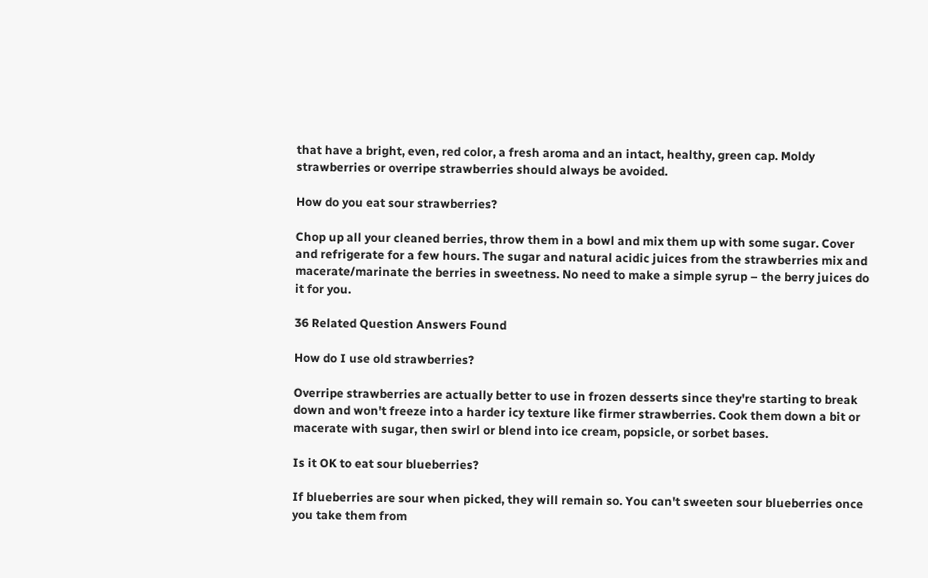that have a bright, even, red color, a fresh aroma and an intact, healthy, green cap. Moldy strawberries or overripe strawberries should always be avoided.

How do you eat sour strawberries?

Chop up all your cleaned berries, throw them in a bowl and mix them up with some sugar. Cover and refrigerate for a few hours. The sugar and natural acidic juices from the strawberries mix and macerate/marinate the berries in sweetness. No need to make a simple syrup – the berry juices do it for you.

36 Related Question Answers Found

How do I use old strawberries?

Overripe strawberries are actually better to use in frozen desserts since they're starting to break down and won't freeze into a harder icy texture like firmer strawberries. Cook them down a bit or macerate with sugar, then swirl or blend into ice cream, popsicle, or sorbet bases.

Is it OK to eat sour blueberries?

If blueberries are sour when picked, they will remain so. You can't sweeten sour blueberries once you take them from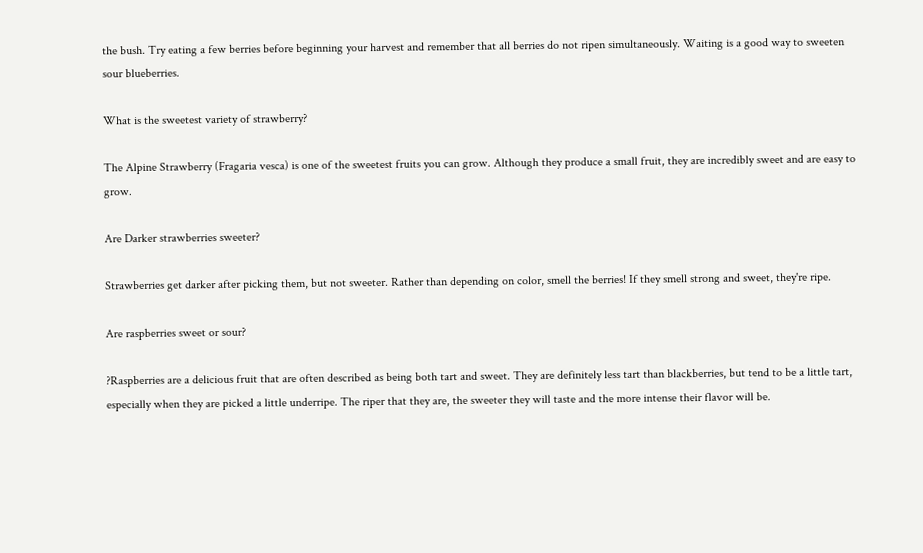the bush. Try eating a few berries before beginning your harvest and remember that all berries do not ripen simultaneously. Waiting is a good way to sweeten sour blueberries.

What is the sweetest variety of strawberry?

The Alpine Strawberry (Fragaria vesca) is one of the sweetest fruits you can grow. Although they produce a small fruit, they are incredibly sweet and are easy to grow.

Are Darker strawberries sweeter?

Strawberries get darker after picking them, but not sweeter. Rather than depending on color, smell the berries! If they smell strong and sweet, they're ripe.

Are raspberries sweet or sour?

?Raspberries are a delicious fruit that are often described as being both tart and sweet. They are definitely less tart than blackberries, but tend to be a little tart, especially when they are picked a little underripe. The riper that they are, the sweeter they will taste and the more intense their flavor will be.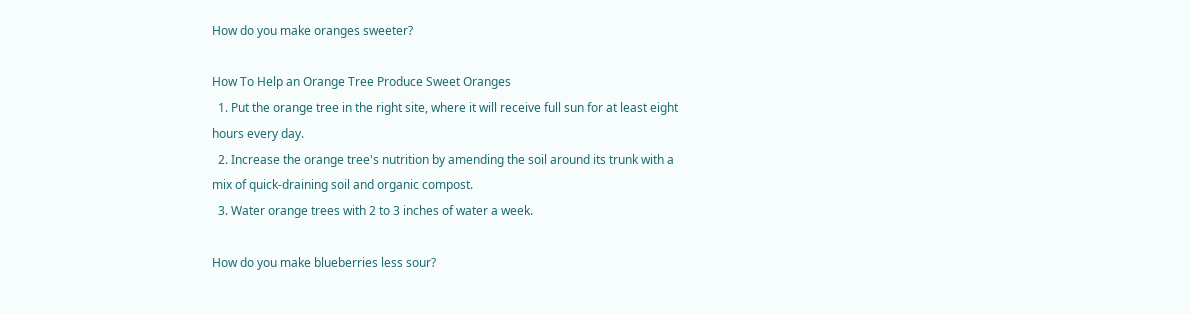How do you make oranges sweeter?

How To Help an Orange Tree Produce Sweet Oranges
  1. Put the orange tree in the right site, where it will receive full sun for at least eight hours every day.
  2. Increase the orange tree's nutrition by amending the soil around its trunk with a mix of quick-draining soil and organic compost.
  3. Water orange trees with 2 to 3 inches of water a week.

How do you make blueberries less sour?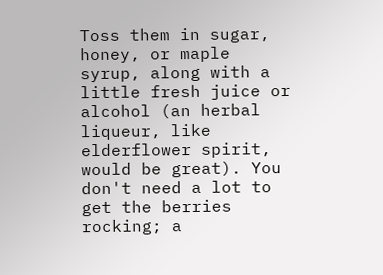Toss them in sugar, honey, or maple syrup, along with a little fresh juice or alcohol (an herbal liqueur, like elderflower spirit, would be great). You don't need a lot to get the berries rocking; a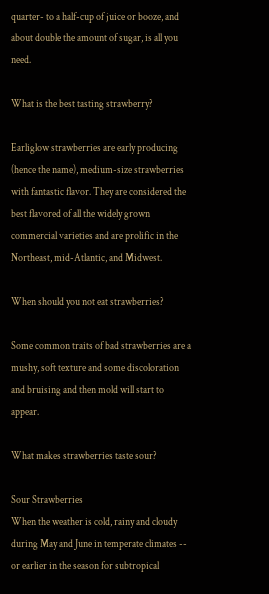quarter- to a half-cup of juice or booze, and about double the amount of sugar, is all you need.

What is the best tasting strawberry?

Earliglow strawberries are early producing (hence the name), medium-size strawberries with fantastic flavor. They are considered the best flavored of all the widely grown commercial varieties and are prolific in the Northeast, mid-Atlantic, and Midwest.

When should you not eat strawberries?

Some common traits of bad strawberries are a mushy, soft texture and some discoloration and bruising and then mold will start to appear.

What makes strawberries taste sour?

Sour Strawberries
When the weather is cold, rainy and cloudy during May and June in temperate climates -- or earlier in the season for subtropical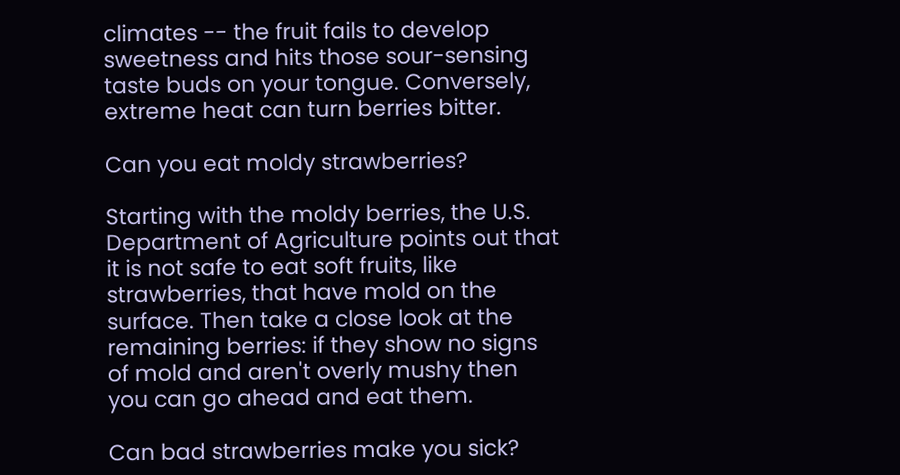climates -- the fruit fails to develop sweetness and hits those sour-sensing taste buds on your tongue. Conversely, extreme heat can turn berries bitter.

Can you eat moldy strawberries?

Starting with the moldy berries, the U.S. Department of Agriculture points out that it is not safe to eat soft fruits, like strawberries, that have mold on the surface. Then take a close look at the remaining berries: if they show no signs of mold and aren't overly mushy then you can go ahead and eat them.

Can bad strawberries make you sick?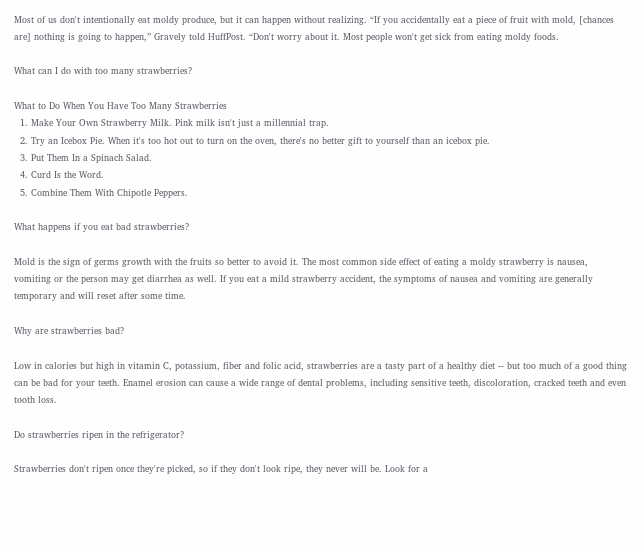Most of us don't intentionally eat moldy produce, but it can happen without realizing. “If you accidentally eat a piece of fruit with mold, [chances are] nothing is going to happen,” Gravely told HuffPost. “Don't worry about it. Most people won't get sick from eating moldy foods.

What can I do with too many strawberries?

What to Do When You Have Too Many Strawberries
  1. Make Your Own Strawberry Milk. Pink milk isn't just a millennial trap.
  2. Try an Icebox Pie. When it's too hot out to turn on the oven, there's no better gift to yourself than an icebox pie.
  3. Put Them In a Spinach Salad.
  4. Curd Is the Word.
  5. Combine Them With Chipotle Peppers.

What happens if you eat bad strawberries?

Mold is the sign of germs growth with the fruits so better to avoid it. The most common side effect of eating a moldy strawberry is nausea, vomiting or the person may get diarrhea as well. If you eat a mild strawberry accident, the symptoms of nausea and vomiting are generally temporary and will reset after some time.

Why are strawberries bad?

Low in calories but high in vitamin C, potassium, fiber and folic acid, strawberries are a tasty part of a healthy diet -- but too much of a good thing can be bad for your teeth. Enamel erosion can cause a wide range of dental problems, including sensitive teeth, discoloration, cracked teeth and even tooth loss.

Do strawberries ripen in the refrigerator?

Strawberries don't ripen once they're picked, so if they don't look ripe, they never will be. Look for a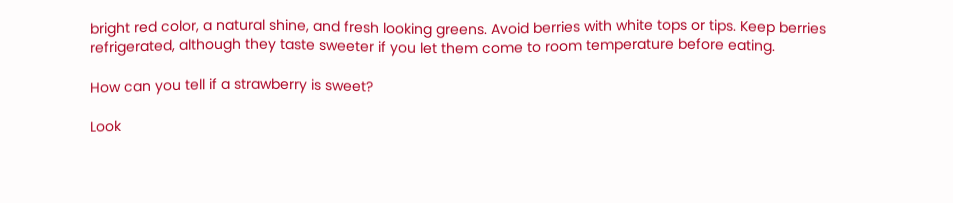bright red color, a natural shine, and fresh looking greens. Avoid berries with white tops or tips. Keep berries refrigerated, although they taste sweeter if you let them come to room temperature before eating.

How can you tell if a strawberry is sweet?

Look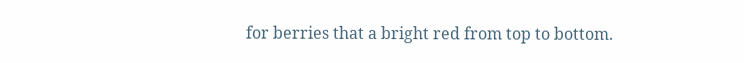for berries that a bright red from top to bottom.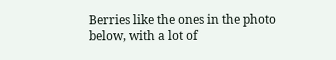Berries like the ones in the photo below, with a lot of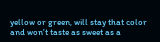yellow or green, will stay that color and won't taste as sweet as a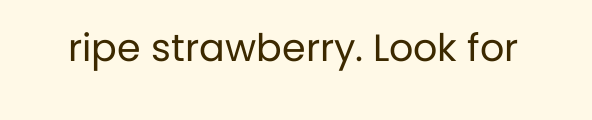ripe strawberry. Look for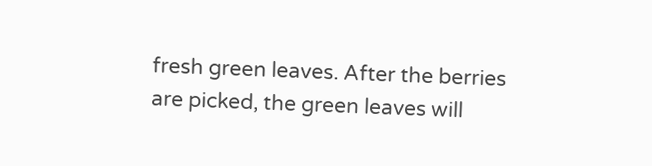fresh green leaves. After the berries are picked, the green leaves will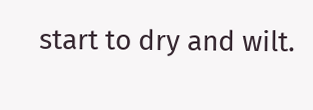start to dry and wilt.